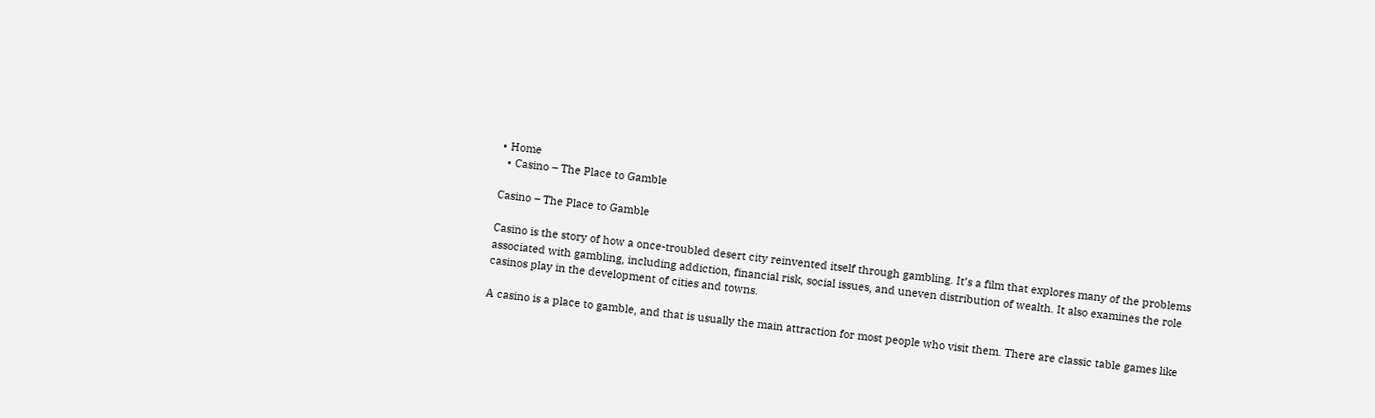• Home
  • Casino – The Place to Gamble

Casino – The Place to Gamble

Casino is the story of how a once-troubled desert city reinvented itself through gambling. It’s a film that explores many of the problems associated with gambling, including addiction, financial risk, social issues, and uneven distribution of wealth. It also examines the role casinos play in the development of cities and towns.

A casino is a place to gamble, and that is usually the main attraction for most people who visit them. There are classic table games like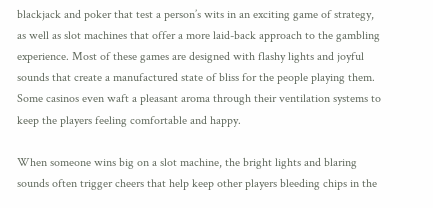blackjack and poker that test a person’s wits in an exciting game of strategy, as well as slot machines that offer a more laid-back approach to the gambling experience. Most of these games are designed with flashy lights and joyful sounds that create a manufactured state of bliss for the people playing them. Some casinos even waft a pleasant aroma through their ventilation systems to keep the players feeling comfortable and happy.

When someone wins big on a slot machine, the bright lights and blaring sounds often trigger cheers that help keep other players bleeding chips in the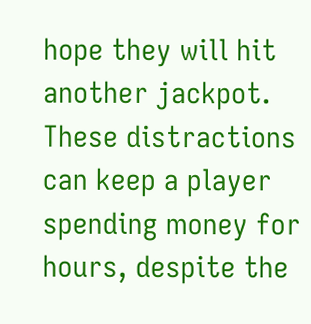hope they will hit another jackpot. These distractions can keep a player spending money for hours, despite the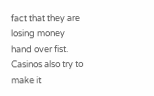fact that they are losing money hand over fist. Casinos also try to make it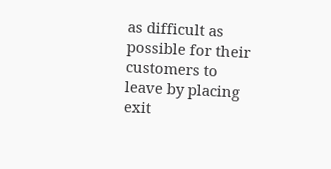as difficult as possible for their customers to leave by placing exit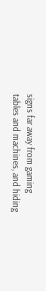signs far away from gaming tables and machines, and hiding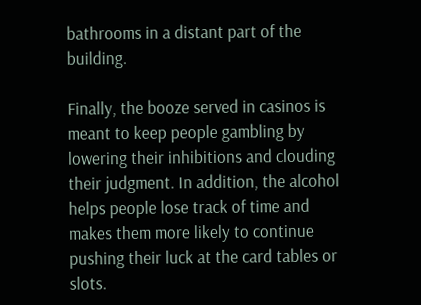bathrooms in a distant part of the building.

Finally, the booze served in casinos is meant to keep people gambling by lowering their inhibitions and clouding their judgment. In addition, the alcohol helps people lose track of time and makes them more likely to continue pushing their luck at the card tables or slots.